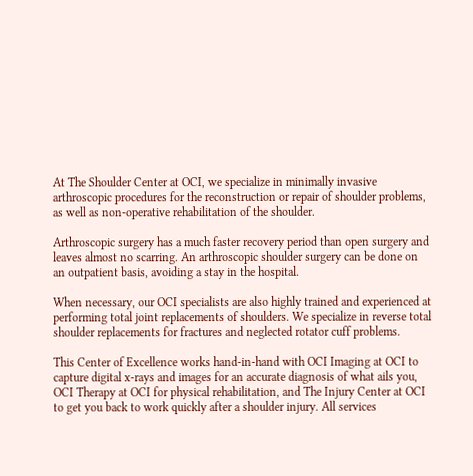At The Shoulder Center at OCI, we specialize in minimally invasive arthroscopic procedures for the reconstruction or repair of shoulder problems, as well as non-operative rehabilitation of the shoulder.

Arthroscopic surgery has a much faster recovery period than open surgery and leaves almost no scarring. An arthroscopic shoulder surgery can be done on an outpatient basis, avoiding a stay in the hospital.

When necessary, our OCI specialists are also highly trained and experienced at performing total joint replacements of shoulders. We specialize in reverse total shoulder replacements for fractures and neglected rotator cuff problems.

This Center of Excellence works hand-in-hand with OCI Imaging at OCI to capture digital x-rays and images for an accurate diagnosis of what ails you, OCI Therapy at OCI for physical rehabilitation, and The Injury Center at OCI to get you back to work quickly after a shoulder injury. All services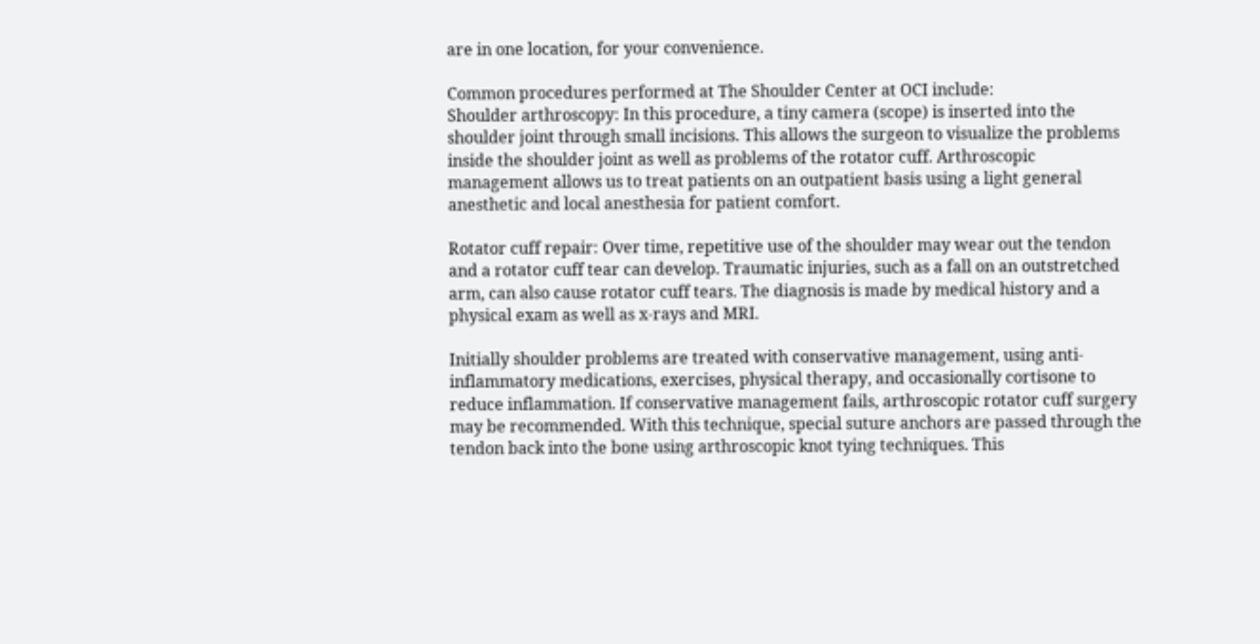are in one location, for your convenience.

Common procedures performed at The Shoulder Center at OCI include:
Shoulder arthroscopy: In this procedure, a tiny camera (scope) is inserted into the shoulder joint through small incisions. This allows the surgeon to visualize the problems inside the shoulder joint as well as problems of the rotator cuff. Arthroscopic management allows us to treat patients on an outpatient basis using a light general anesthetic and local anesthesia for patient comfort.

Rotator cuff repair: Over time, repetitive use of the shoulder may wear out the tendon and a rotator cuff tear can develop. Traumatic injuries, such as a fall on an outstretched arm, can also cause rotator cuff tears. The diagnosis is made by medical history and a physical exam as well as x-rays and MRI.

Initially shoulder problems are treated with conservative management, using anti-inflammatory medications, exercises, physical therapy, and occasionally cortisone to reduce inflammation. If conservative management fails, arthroscopic rotator cuff surgery may be recommended. With this technique, special suture anchors are passed through the tendon back into the bone using arthroscopic knot tying techniques. This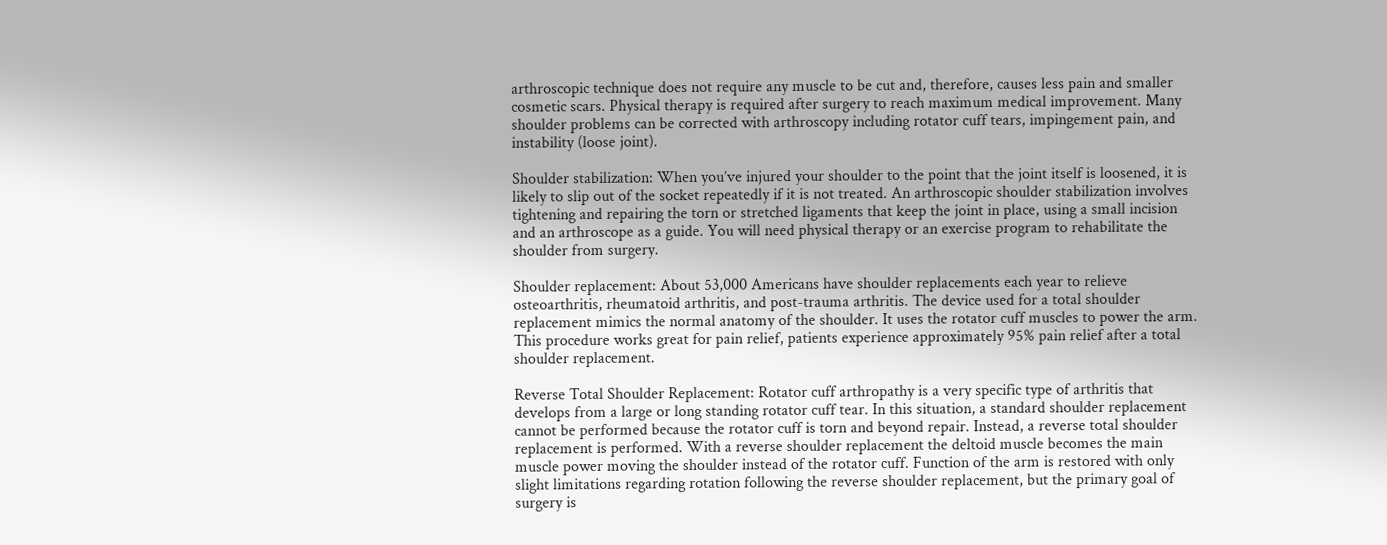arthroscopic technique does not require any muscle to be cut and, therefore, causes less pain and smaller cosmetic scars. Physical therapy is required after surgery to reach maximum medical improvement. Many shoulder problems can be corrected with arthroscopy including rotator cuff tears, impingement pain, and instability (loose joint).

Shoulder stabilization: When you’ve injured your shoulder to the point that the joint itself is loosened, it is likely to slip out of the socket repeatedly if it is not treated. An arthroscopic shoulder stabilization involves tightening and repairing the torn or stretched ligaments that keep the joint in place, using a small incision and an arthroscope as a guide. You will need physical therapy or an exercise program to rehabilitate the  shoulder from surgery.

Shoulder replacement: About 53,000 Americans have shoulder replacements each year to relieve osteoarthritis, rheumatoid arthritis, and post-trauma arthritis. The device used for a total shoulder replacement mimics the normal anatomy of the shoulder. It uses the rotator cuff muscles to power the arm. This procedure works great for pain relief, patients experience approximately 95% pain relief after a total shoulder replacement.

Reverse Total Shoulder Replacement: Rotator cuff arthropathy is a very specific type of arthritis that develops from a large or long standing rotator cuff tear. In this situation, a standard shoulder replacement cannot be performed because the rotator cuff is torn and beyond repair. Instead, a reverse total shoulder replacement is performed. With a reverse shoulder replacement the deltoid muscle becomes the main muscle power moving the shoulder instead of the rotator cuff. Function of the arm is restored with only slight limitations regarding rotation following the reverse shoulder replacement, but the primary goal of surgery is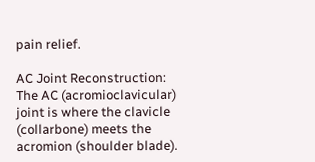pain relief.

AC Joint Reconstruction: The AC (acromioclavicular) joint is where the clavicle (collarbone) meets the acromion (shoulder blade).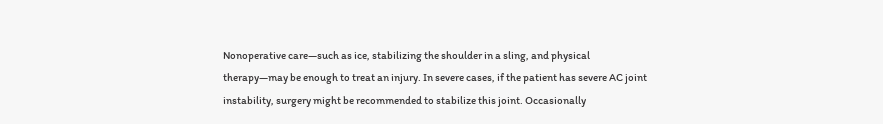Nonoperative care—such as ice, stabilizing the shoulder in a sling, and physical therapy—may be enough to treat an injury. In severe cases, if the patient has severe AC joint instability, surgery might be recommended to stabilize this joint. Occasionally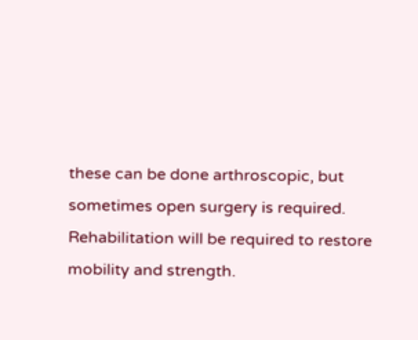these can be done arthroscopic, but sometimes open surgery is required. Rehabilitation will be required to restore mobility and strength.